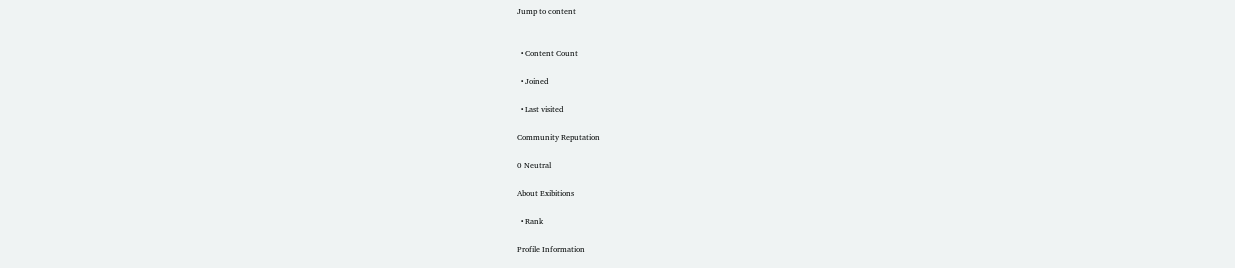Jump to content


  • Content Count

  • Joined

  • Last visited

Community Reputation

0 Neutral

About Exibitions

  • Rank

Profile Information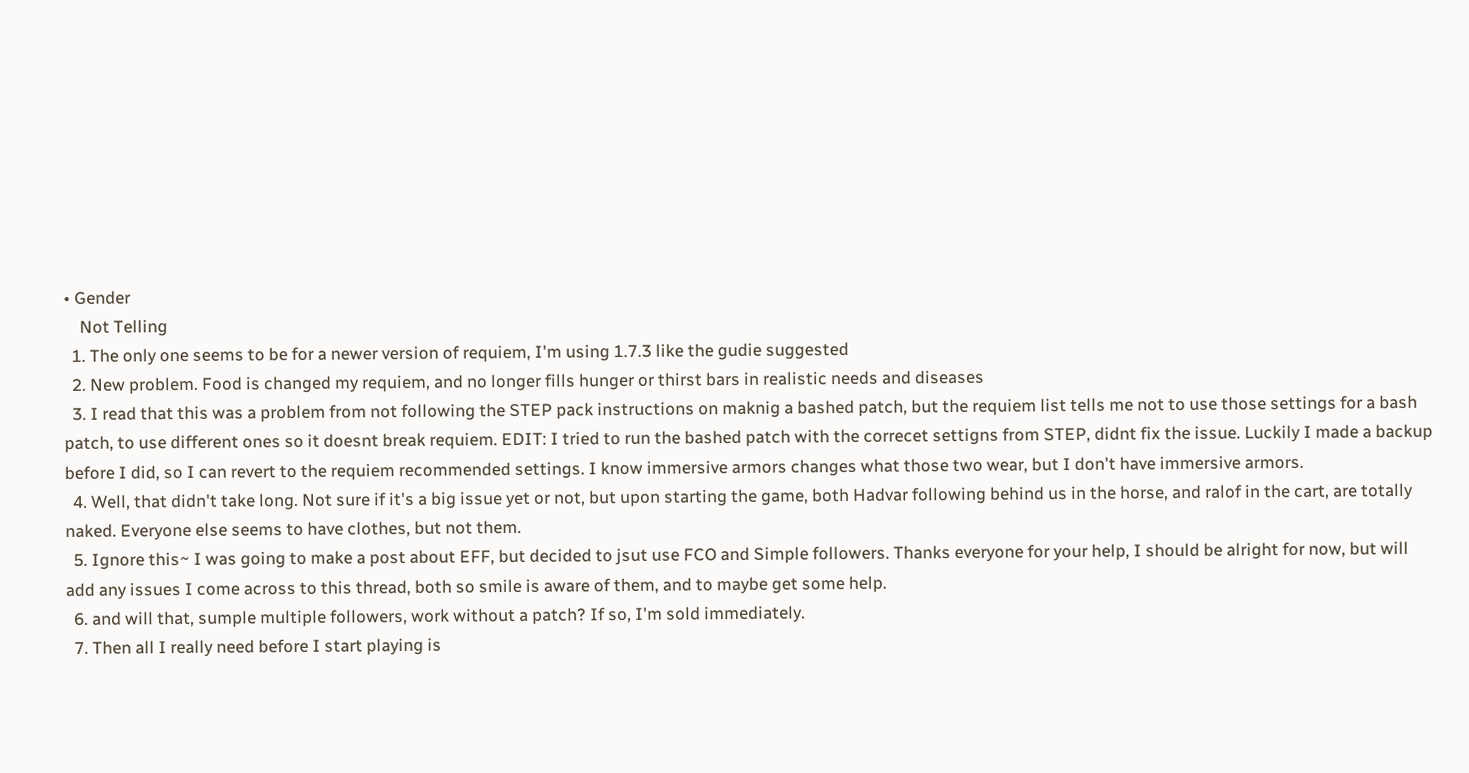• Gender
    Not Telling
  1. The only one seems to be for a newer version of requiem, I'm using 1.7.3 like the gudie suggested
  2. New problem. Food is changed my requiem, and no longer fills hunger or thirst bars in realistic needs and diseases
  3. I read that this was a problem from not following the STEP pack instructions on maknig a bashed patch, but the requiem list tells me not to use those settings for a bash patch, to use different ones so it doesnt break requiem. EDIT: I tried to run the bashed patch with the correcet settigns from STEP, didnt fix the issue. Luckily I made a backup before I did, so I can revert to the requiem recommended settings. I know immersive armors changes what those two wear, but I don't have immersive armors.
  4. Well, that didn't take long. Not sure if it's a big issue yet or not, but upon starting the game, both Hadvar following behind us in the horse, and ralof in the cart, are totally naked. Everyone else seems to have clothes, but not them.
  5. Ignore this~ I was going to make a post about EFF, but decided to jsut use FCO and Simple followers. Thanks everyone for your help, I should be alright for now, but will add any issues I come across to this thread, both so smile is aware of them, and to maybe get some help.
  6. and will that, sumple multiple followers, work without a patch? If so, I'm sold immediately.
  7. Then all I really need before I start playing is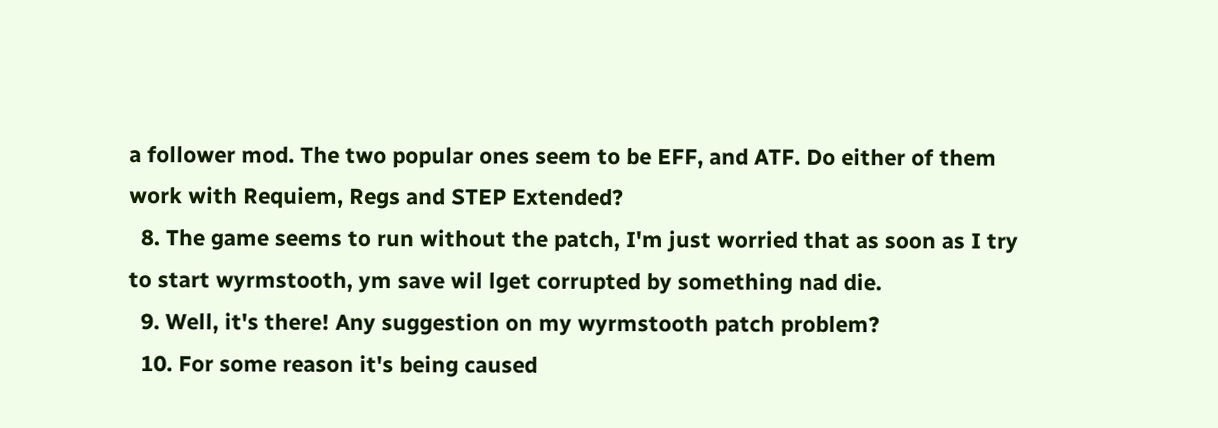a follower mod. The two popular ones seem to be EFF, and ATF. Do either of them work with Requiem, Regs and STEP Extended?
  8. The game seems to run without the patch, I'm just worried that as soon as I try to start wyrmstooth, ym save wil lget corrupted by something nad die.
  9. Well, it's there! Any suggestion on my wyrmstooth patch problem?
  10. For some reason it's being caused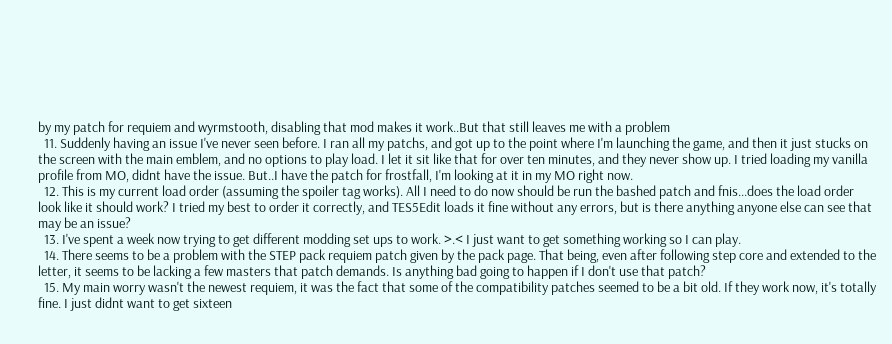by my patch for requiem and wyrmstooth, disabling that mod makes it work..But that still leaves me with a problem
  11. Suddenly having an issue I've never seen before. I ran all my patchs, and got up to the point where I'm launching the game, and then it just stucks on the screen with the main emblem, and no options to play load. I let it sit like that for over ten minutes, and they never show up. I tried loading my vanilla profile from MO, didnt have the issue. But..I have the patch for frostfall, I'm looking at it in my MO right now.
  12. This is my current load order (assuming the spoiler tag works). All I need to do now should be run the bashed patch and fnis...does the load order look like it should work? I tried my best to order it correctly, and TES5Edit loads it fine without any errors, but is there anything anyone else can see that may be an issue?
  13. I've spent a week now trying to get different modding set ups to work. >.< I just want to get something working so I can play.
  14. There seems to be a problem with the STEP pack requiem patch given by the pack page. That being, even after following step core and extended to the letter, it seems to be lacking a few masters that patch demands. Is anything bad going to happen if I don't use that patch?
  15. My main worry wasn't the newest requiem, it was the fact that some of the compatibility patches seemed to be a bit old. If they work now, it's totally fine. I just didnt want to get sixteen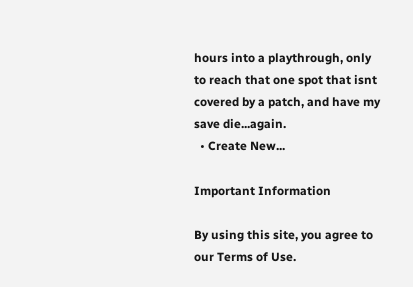hours into a playthrough, only to reach that one spot that isnt covered by a patch, and have my save die...again.
  • Create New...

Important Information

By using this site, you agree to our Terms of Use.